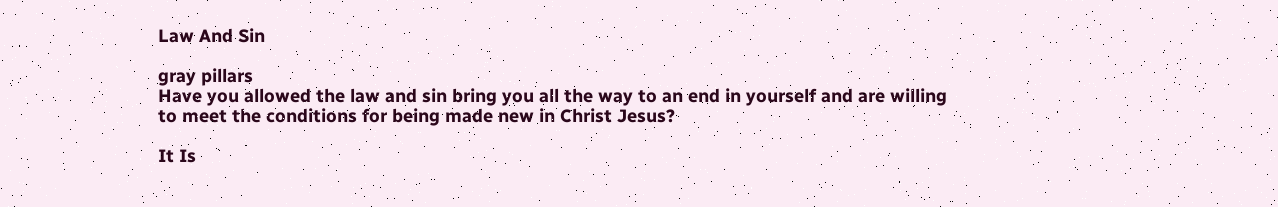Law And Sin

gray pillars
Have you allowed the law and sin bring you all the way to an end in yourself and are willing to meet the conditions for being made new in Christ Jesus?

It Is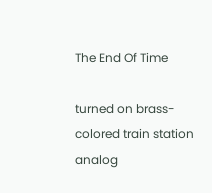The End Of Time

turned on brass-colored train station analog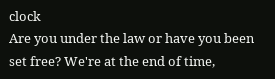clock
Are you under the law or have you been set free? We're at the end of time,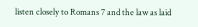listen closely to Romans 7 and the law as laid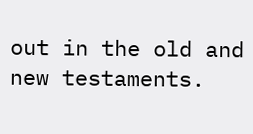out in the old and new testaments.